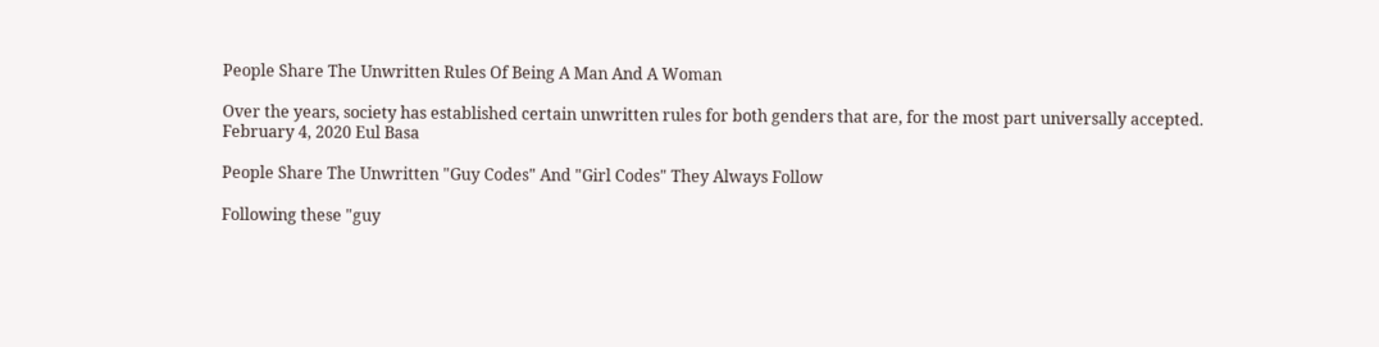People Share The Unwritten Rules Of Being A Man And A Woman

Over the years, society has established certain unwritten rules for both genders that are, for the most part universally accepted.
February 4, 2020 Eul Basa

People Share The Unwritten "Guy Codes" And "Girl Codes" They Always Follow

Following these "guy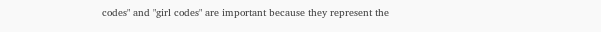codes" and "girl codes" are important because they represent the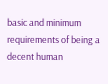basic and minimum requirements of being a decent human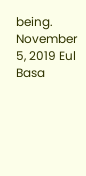being.
November 5, 2019 Eul Basa